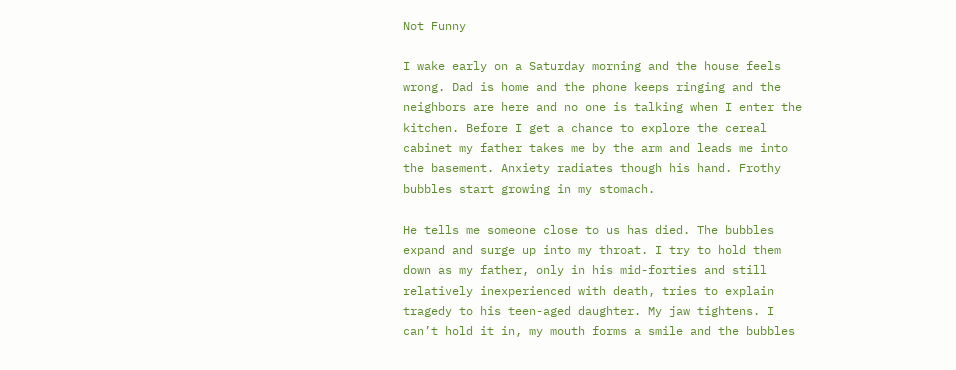Not Funny

I wake early on a Saturday morning and the house feels wrong. Dad is home and the phone keeps ringing and the neighbors are here and no one is talking when I enter the kitchen. Before I get a chance to explore the cereal cabinet my father takes me by the arm and leads me into the basement. Anxiety radiates though his hand. Frothy bubbles start growing in my stomach.

He tells me someone close to us has died. The bubbles expand and surge up into my throat. I try to hold them down as my father, only in his mid-forties and still relatively inexperienced with death, tries to explain tragedy to his teen-aged daughter. My jaw tightens. I can’t hold it in, my mouth forms a smile and the bubbles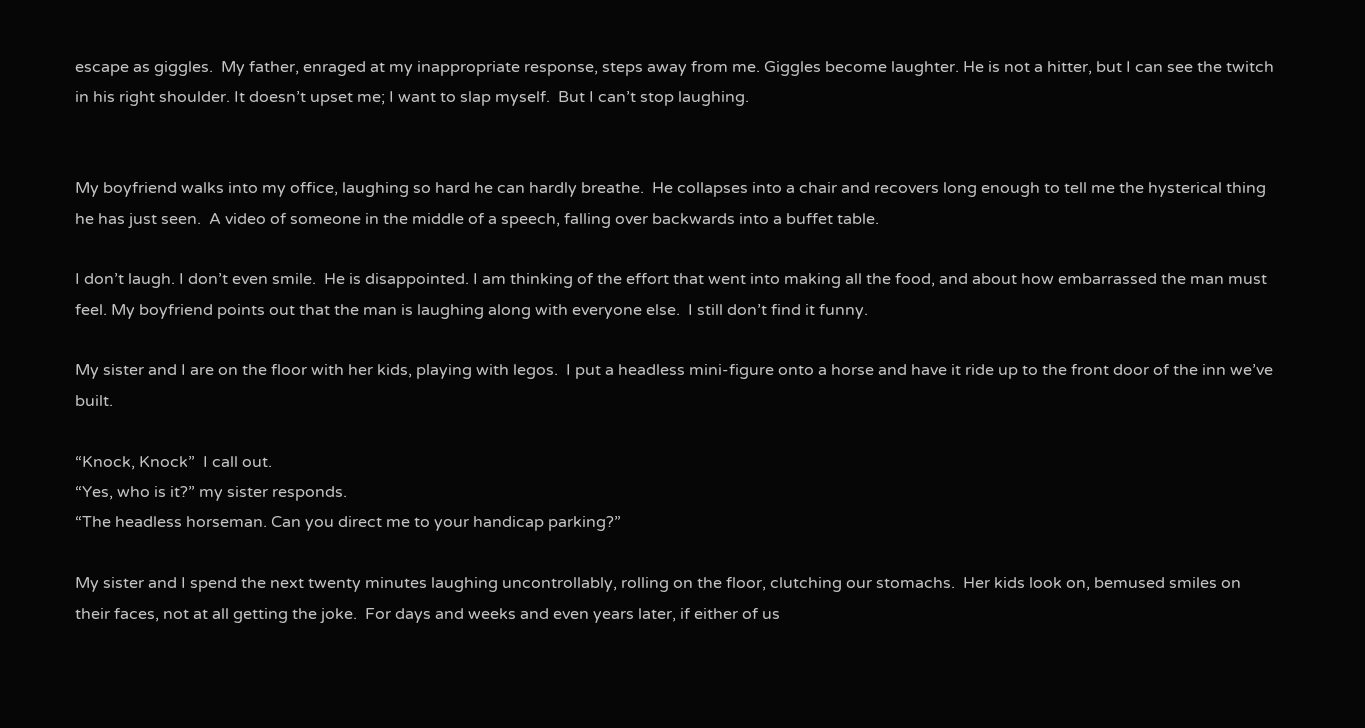escape as giggles.  My father, enraged at my inappropriate response, steps away from me. Giggles become laughter. He is not a hitter, but I can see the twitch in his right shoulder. It doesn’t upset me; I want to slap myself.  But I can’t stop laughing.


My boyfriend walks into my office, laughing so hard he can hardly breathe.  He collapses into a chair and recovers long enough to tell me the hysterical thing he has just seen.  A video of someone in the middle of a speech, falling over backwards into a buffet table.

I don’t laugh. I don’t even smile.  He is disappointed. I am thinking of the effort that went into making all the food, and about how embarrassed the man must feel. My boyfriend points out that the man is laughing along with everyone else.  I still don’t find it funny.

My sister and I are on the floor with her kids, playing with legos.  I put a headless mini-figure onto a horse and have it ride up to the front door of the inn we’ve built.

“Knock, Knock”  I call out.
“Yes, who is it?” my sister responds.
“The headless horseman. Can you direct me to your handicap parking?”

My sister and I spend the next twenty minutes laughing uncontrollably, rolling on the floor, clutching our stomachs.  Her kids look on, bemused smiles on their faces, not at all getting the joke.  For days and weeks and even years later, if either of us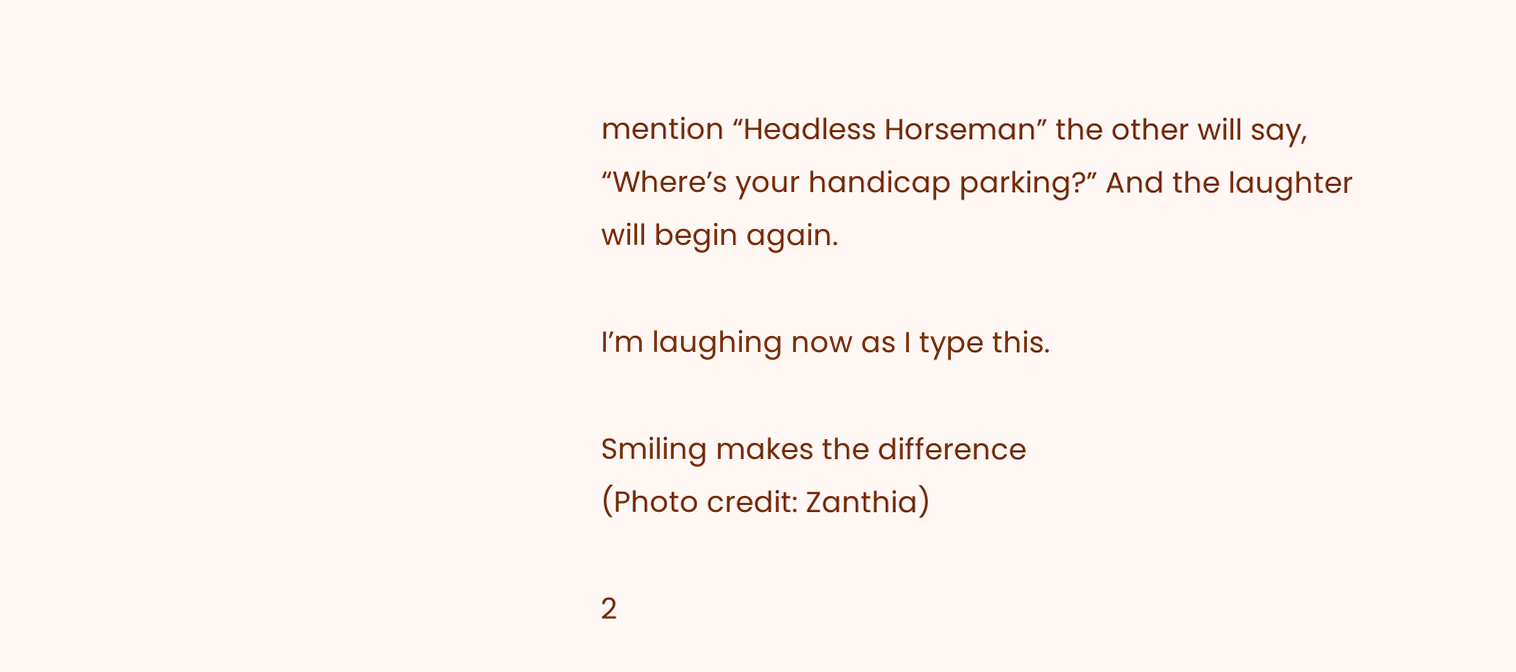mention “Headless Horseman” the other will say, “Where’s your handicap parking?” And the laughter will begin again.

I’m laughing now as I type this.

Smiling makes the difference
(Photo credit: Zanthia)

2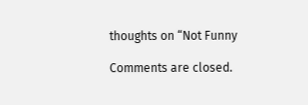thoughts on “Not Funny

Comments are closed.